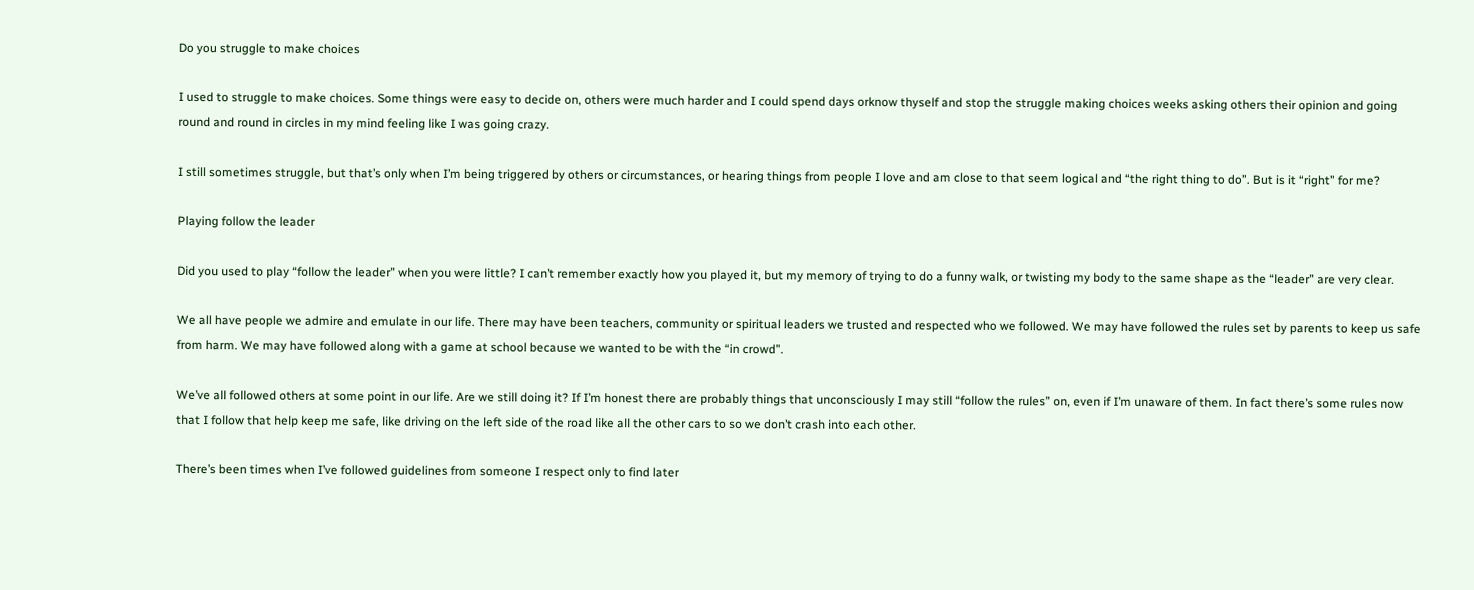Do you struggle to make choices

I used to struggle to make choices. Some things were easy to decide on, others were much harder and I could spend days orknow thyself and stop the struggle making choices weeks asking others their opinion and going round and round in circles in my mind feeling like I was going crazy.

I still sometimes struggle, but that’s only when I’m being triggered by others or circumstances, or hearing things from people I love and am close to that seem logical and “the right thing to do”. But is it “right” for me?

Playing follow the leader

Did you used to play “follow the leader” when you were little? I can’t remember exactly how you played it, but my memory of trying to do a funny walk, or twisting my body to the same shape as the “leader” are very clear.

We all have people we admire and emulate in our life. There may have been teachers, community or spiritual leaders we trusted and respected who we followed. We may have followed the rules set by parents to keep us safe from harm. We may have followed along with a game at school because we wanted to be with the “in crowd”.

We’ve all followed others at some point in our life. Are we still doing it? If I’m honest there are probably things that unconsciously I may still “follow the rules” on, even if I’m unaware of them. In fact there’s some rules now that I follow that help keep me safe, like driving on the left side of the road like all the other cars to so we don’t crash into each other.

There’s been times when I’ve followed guidelines from someone I respect only to find later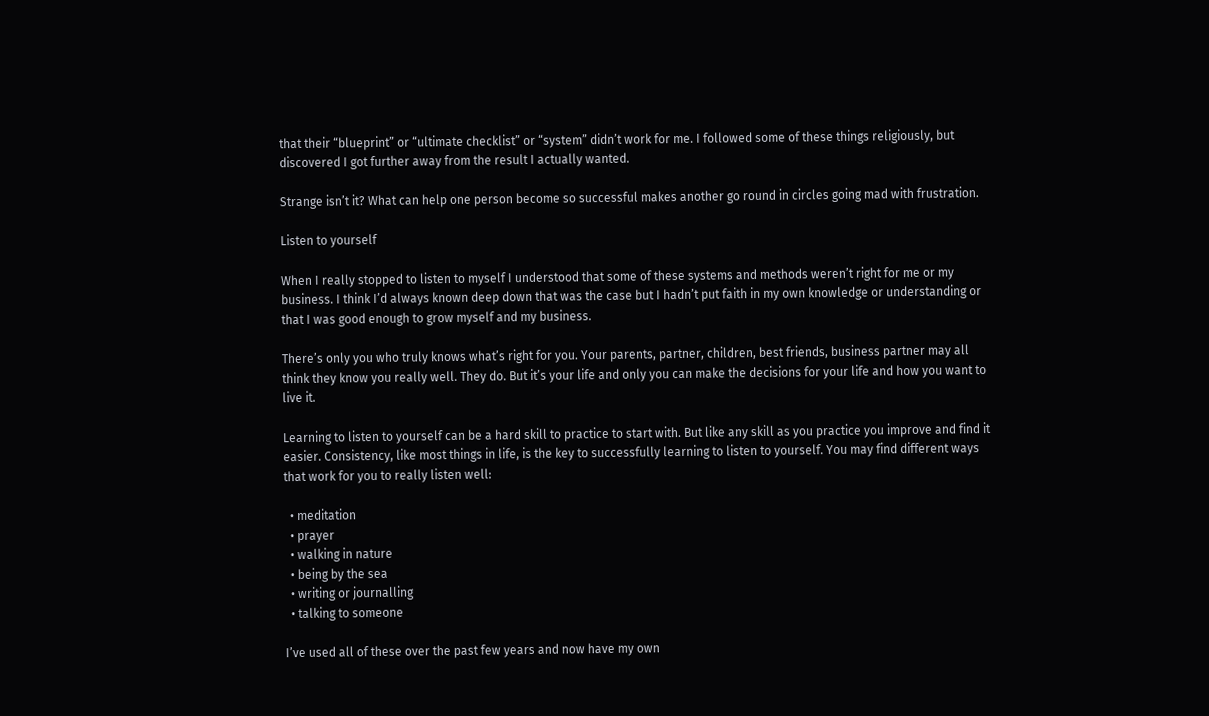that their “blueprint” or “ultimate checklist” or “system” didn’t work for me. I followed some of these things religiously, but discovered I got further away from the result I actually wanted.

Strange isn’t it? What can help one person become so successful makes another go round in circles going mad with frustration.

Listen to yourself

When I really stopped to listen to myself I understood that some of these systems and methods weren’t right for me or my business. I think I’d always known deep down that was the case but I hadn’t put faith in my own knowledge or understanding or that I was good enough to grow myself and my business.

There’s only you who truly knows what’s right for you. Your parents, partner, children, best friends, business partner may all think they know you really well. They do. But it’s your life and only you can make the decisions for your life and how you want to live it.

Learning to listen to yourself can be a hard skill to practice to start with. But like any skill as you practice you improve and find it easier. Consistency, like most things in life, is the key to successfully learning to listen to yourself. You may find different ways that work for you to really listen well:

  • meditation
  • prayer
  • walking in nature
  • being by the sea
  • writing or journalling
  • talking to someone

I’ve used all of these over the past few years and now have my own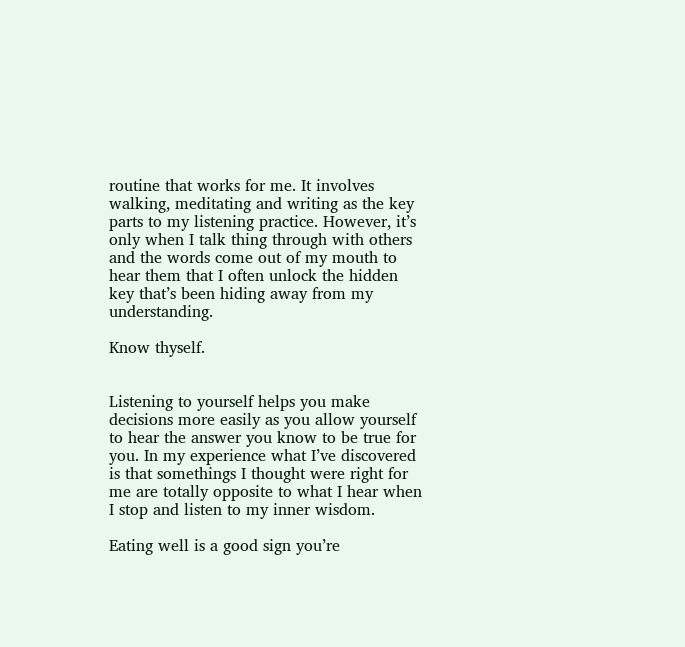routine that works for me. It involves walking, meditating and writing as the key parts to my listening practice. However, it’s only when I talk thing through with others and the words come out of my mouth to hear them that I often unlock the hidden key that’s been hiding away from my understanding.

Know thyself.


Listening to yourself helps you make decisions more easily as you allow yourself to hear the answer you know to be true for you. In my experience what I’ve discovered is that somethings I thought were right for me are totally opposite to what I hear when I stop and listen to my inner wisdom.

Eating well is a good sign you’re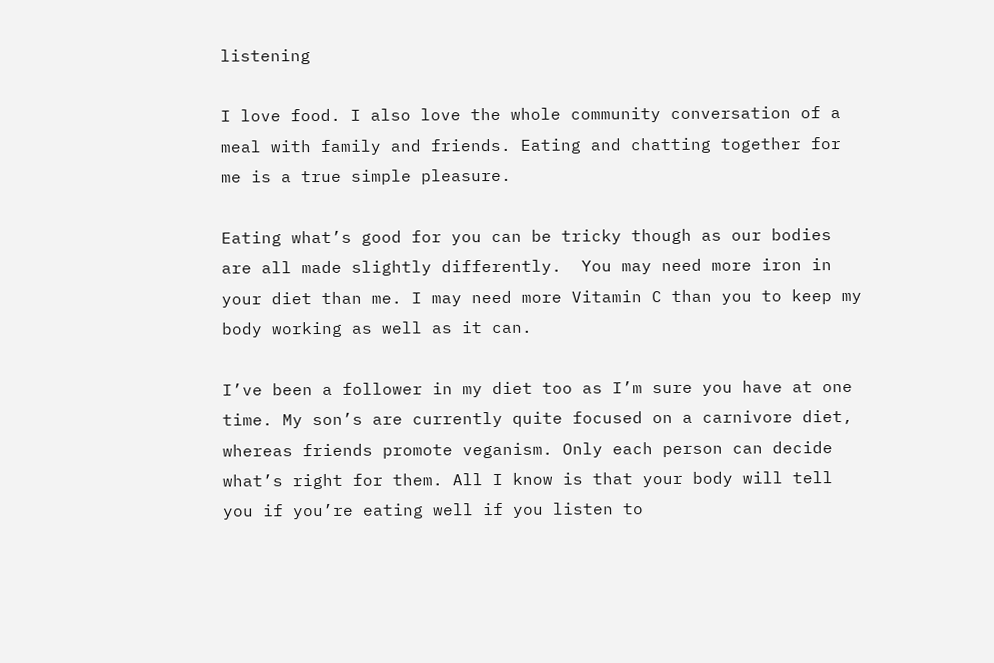listening

I love food. I also love the whole community conversation of a meal with family and friends. Eating and chatting together for me is a true simple pleasure.

Eating what’s good for you can be tricky though as our bodies are all made slightly differently.  You may need more iron in your diet than me. I may need more Vitamin C than you to keep my body working as well as it can.

I’ve been a follower in my diet too as I’m sure you have at one time. My son’s are currently quite focused on a carnivore diet, whereas friends promote veganism. Only each person can decide what’s right for them. All I know is that your body will tell you if you’re eating well if you listen to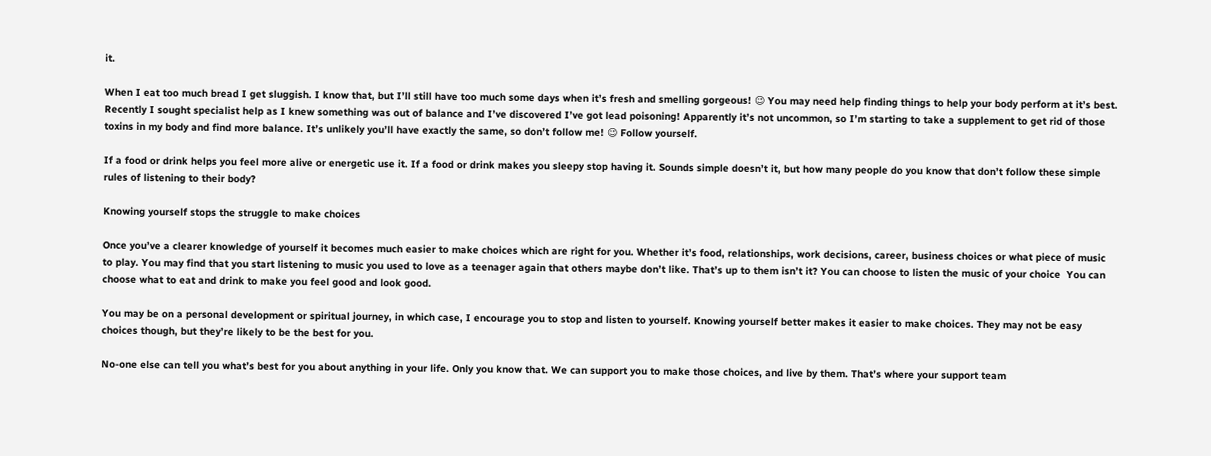it.

When I eat too much bread I get sluggish. I know that, but I’ll still have too much some days when it’s fresh and smelling gorgeous! 😉 You may need help finding things to help your body perform at it’s best. Recently I sought specialist help as I knew something was out of balance and I’ve discovered I’ve got lead poisoning! Apparently it’s not uncommon, so I’m starting to take a supplement to get rid of those toxins in my body and find more balance. It’s unlikely you’ll have exactly the same, so don’t follow me! 😉 Follow yourself.

If a food or drink helps you feel more alive or energetic use it. If a food or drink makes you sleepy stop having it. Sounds simple doesn’t it, but how many people do you know that don’t follow these simple rules of listening to their body?

Knowing yourself stops the struggle to make choices

Once you’ve a clearer knowledge of yourself it becomes much easier to make choices which are right for you. Whether it’s food, relationships, work decisions, career, business choices or what piece of music to play. You may find that you start listening to music you used to love as a teenager again that others maybe don’t like. That’s up to them isn’t it? You can choose to listen the music of your choice  You can choose what to eat and drink to make you feel good and look good.

You may be on a personal development or spiritual journey, in which case, I encourage you to stop and listen to yourself. Knowing yourself better makes it easier to make choices. They may not be easy choices though, but they’re likely to be the best for you.

No-one else can tell you what’s best for you about anything in your life. Only you know that. We can support you to make those choices, and live by them. That’s where your support team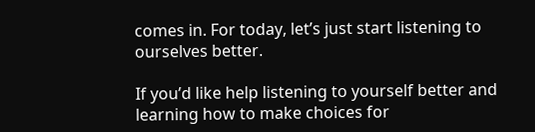comes in. For today, let’s just start listening to ourselves better.

If you’d like help listening to yourself better and learning how to make choices for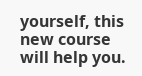yourself, this new course will help you.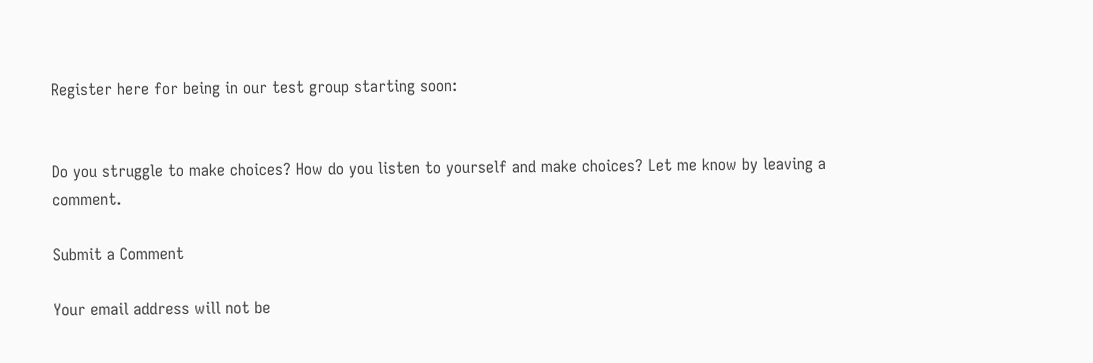Register here for being in our test group starting soon:


Do you struggle to make choices? How do you listen to yourself and make choices? Let me know by leaving a comment.

Submit a Comment

Your email address will not be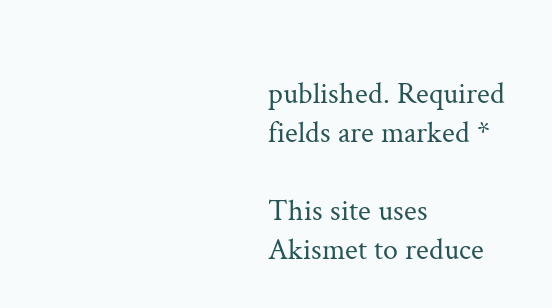published. Required fields are marked *

This site uses Akismet to reduce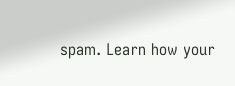spam. Learn how your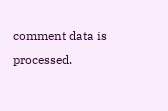comment data is processed.